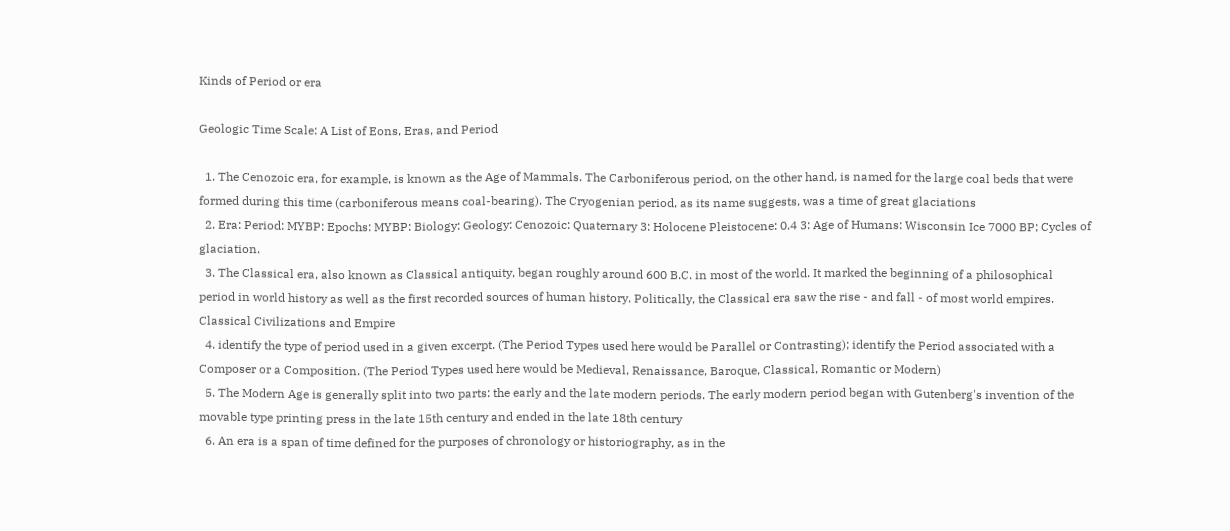Kinds of Period or era

Geologic Time Scale: A List of Eons, Eras, and Period

  1. The Cenozoic era, for example, is known as the Age of Mammals. The Carboniferous period, on the other hand, is named for the large coal beds that were formed during this time (carboniferous means coal-bearing). The Cryogenian period, as its name suggests, was a time of great glaciations
  2. Era: Period: MYBP: Epochs: MYBP: Biology: Geology: Cenozoic: Quaternary 3: Holocene Pleistocene: 0.4 3: Age of Humans: Wisconsin Ice 7000 BP; Cycles of glaciation.
  3. The Classical era, also known as Classical antiquity, began roughly around 600 B.C. in most of the world. It marked the beginning of a philosophical period in world history as well as the first recorded sources of human history. Politically, the Classical era saw the rise - and fall - of most world empires. Classical Civilizations and Empire
  4. identify the type of period used in a given excerpt. (The Period Types used here would be Parallel or Contrasting); identify the Period associated with a Composer or a Composition. (The Period Types used here would be Medieval, Renaissance, Baroque, Classical, Romantic or Modern)
  5. The Modern Age is generally split into two parts: the early and the late modern periods. The early modern period began with Gutenberg's invention of the movable type printing press in the late 15th century and ended in the late 18th century
  6. An era is a span of time defined for the purposes of chronology or historiography, as in the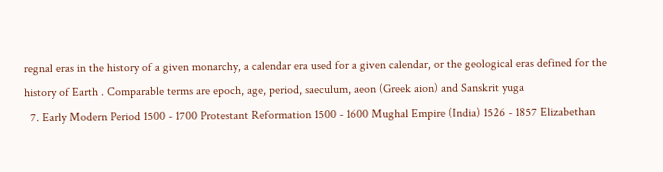regnal eras in the history of a given monarchy, a calendar era used for a given calendar, or the geological eras defined for the history of Earth . Comparable terms are epoch, age, period, saeculum, aeon (Greek aion) and Sanskrit yuga
  7. Early Modern Period 1500 - 1700 Protestant Reformation 1500 - 1600 Mughal Empire (India) 1526 - 1857 Elizabethan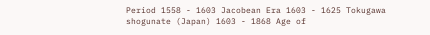Period 1558 - 1603 Jacobean Era 1603 - 1625 Tokugawa shogunate (Japan) 1603 - 1868 Age of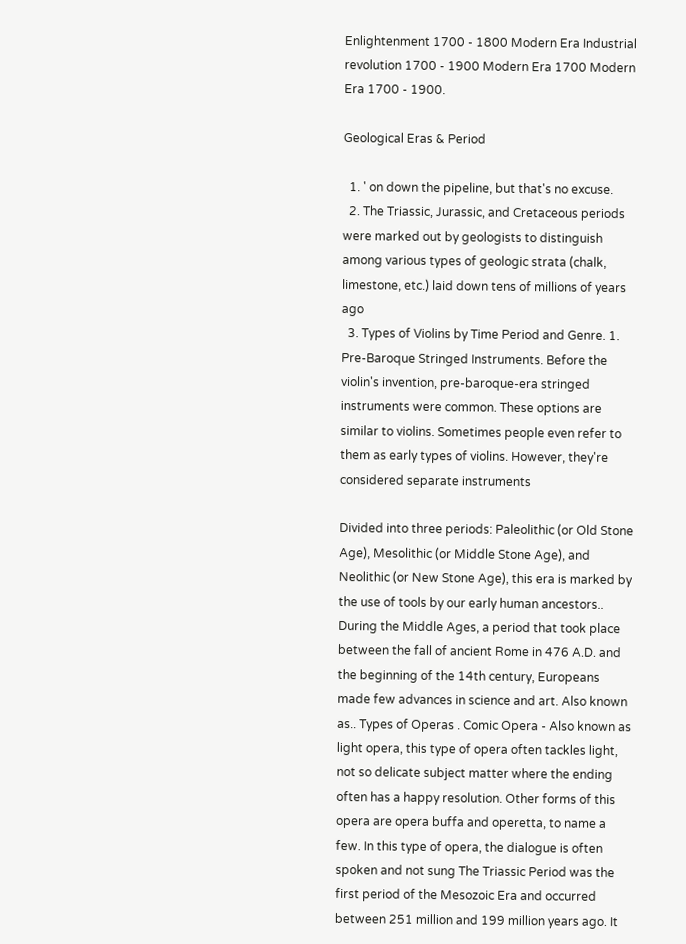Enlightenment 1700 - 1800 Modern Era Industrial revolution 1700 - 1900 Modern Era 1700 Modern Era 1700 - 1900.

Geological Eras & Period

  1. ' on down the pipeline, but that's no excuse.
  2. The Triassic, Jurassic, and Cretaceous periods were marked out by geologists to distinguish among various types of geologic strata (chalk, limestone, etc.) laid down tens of millions of years ago
  3. Types of Violins by Time Period and Genre. 1. Pre-Baroque Stringed Instruments. Before the violin's invention, pre-baroque-era stringed instruments were common. These options are similar to violins. Sometimes people even refer to them as early types of violins. However, they're considered separate instruments

Divided into three periods: Paleolithic (or Old Stone Age), Mesolithic (or Middle Stone Age), and Neolithic (or New Stone Age), this era is marked by the use of tools by our early human ancestors.. During the Middle Ages, a period that took place between the fall of ancient Rome in 476 A.D. and the beginning of the 14th century, Europeans made few advances in science and art. Also known as.. Types of Operas . Comic Opera - Also known as light opera, this type of opera often tackles light, not so delicate subject matter where the ending often has a happy resolution. Other forms of this opera are opera buffa and operetta, to name a few. In this type of opera, the dialogue is often spoken and not sung The Triassic Period was the first period of the Mesozoic Era and occurred between 251 million and 199 million years ago. It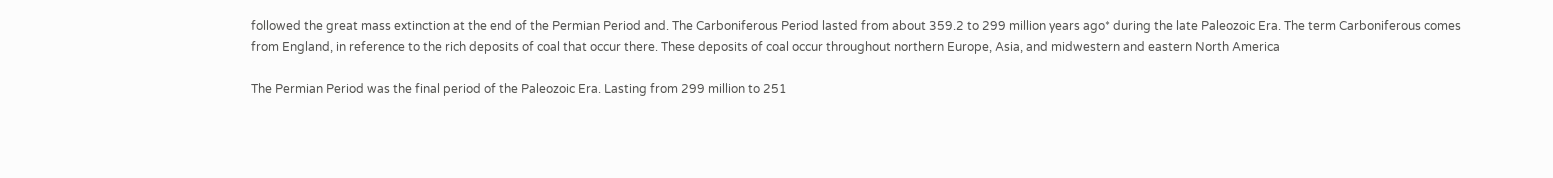followed the great mass extinction at the end of the Permian Period and. The Carboniferous Period lasted from about 359.2 to 299 million years ago* during the late Paleozoic Era. The term Carboniferous comes from England, in reference to the rich deposits of coal that occur there. These deposits of coal occur throughout northern Europe, Asia, and midwestern and eastern North America

The Permian Period was the final period of the Paleozoic Era. Lasting from 299 million to 251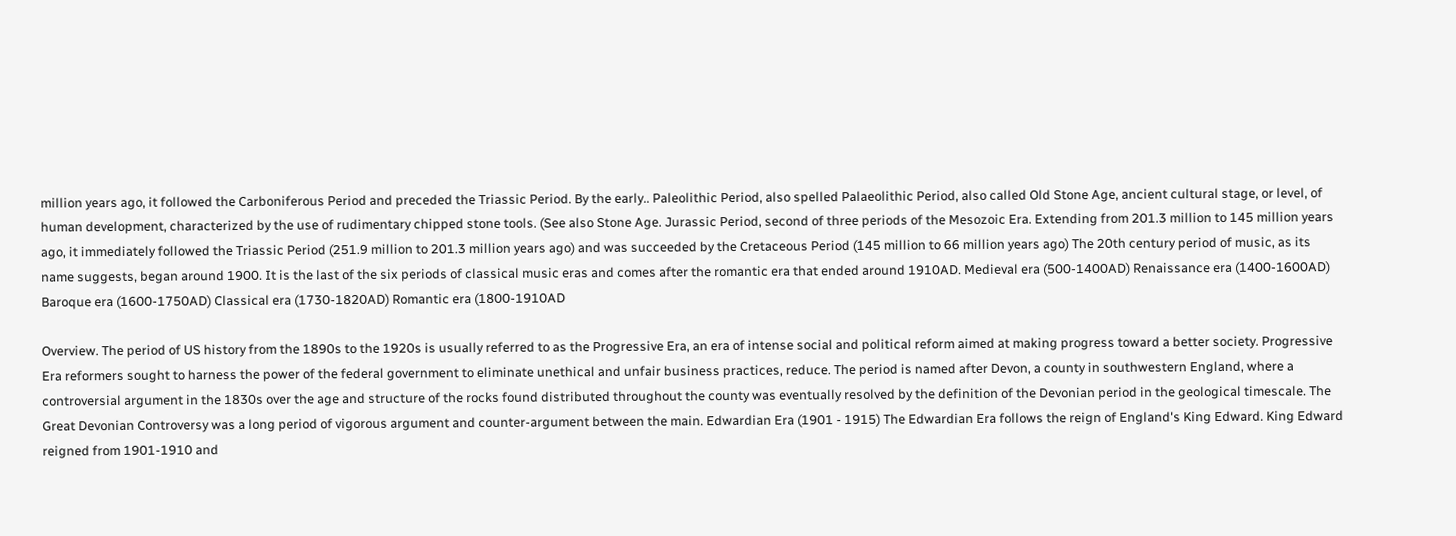million years ago, it followed the Carboniferous Period and preceded the Triassic Period. By the early.. Paleolithic Period, also spelled Palaeolithic Period, also called Old Stone Age, ancient cultural stage, or level, of human development, characterized by the use of rudimentary chipped stone tools. (See also Stone Age. Jurassic Period, second of three periods of the Mesozoic Era. Extending from 201.3 million to 145 million years ago, it immediately followed the Triassic Period (251.9 million to 201.3 million years ago) and was succeeded by the Cretaceous Period (145 million to 66 million years ago) The 20th century period of music, as its name suggests, began around 1900. It is the last of the six periods of classical music eras and comes after the romantic era that ended around 1910AD. Medieval era (500-1400AD) Renaissance era (1400-1600AD) Baroque era (1600-1750AD) Classical era (1730-1820AD) Romantic era (1800-1910AD

Overview. The period of US history from the 1890s to the 1920s is usually referred to as the Progressive Era, an era of intense social and political reform aimed at making progress toward a better society. Progressive Era reformers sought to harness the power of the federal government to eliminate unethical and unfair business practices, reduce. The period is named after Devon, a county in southwestern England, where a controversial argument in the 1830s over the age and structure of the rocks found distributed throughout the county was eventually resolved by the definition of the Devonian period in the geological timescale. The Great Devonian Controversy was a long period of vigorous argument and counter-argument between the main. Edwardian Era (1901 - 1915) The Edwardian Era follows the reign of England's King Edward. King Edward reigned from 1901-1910 and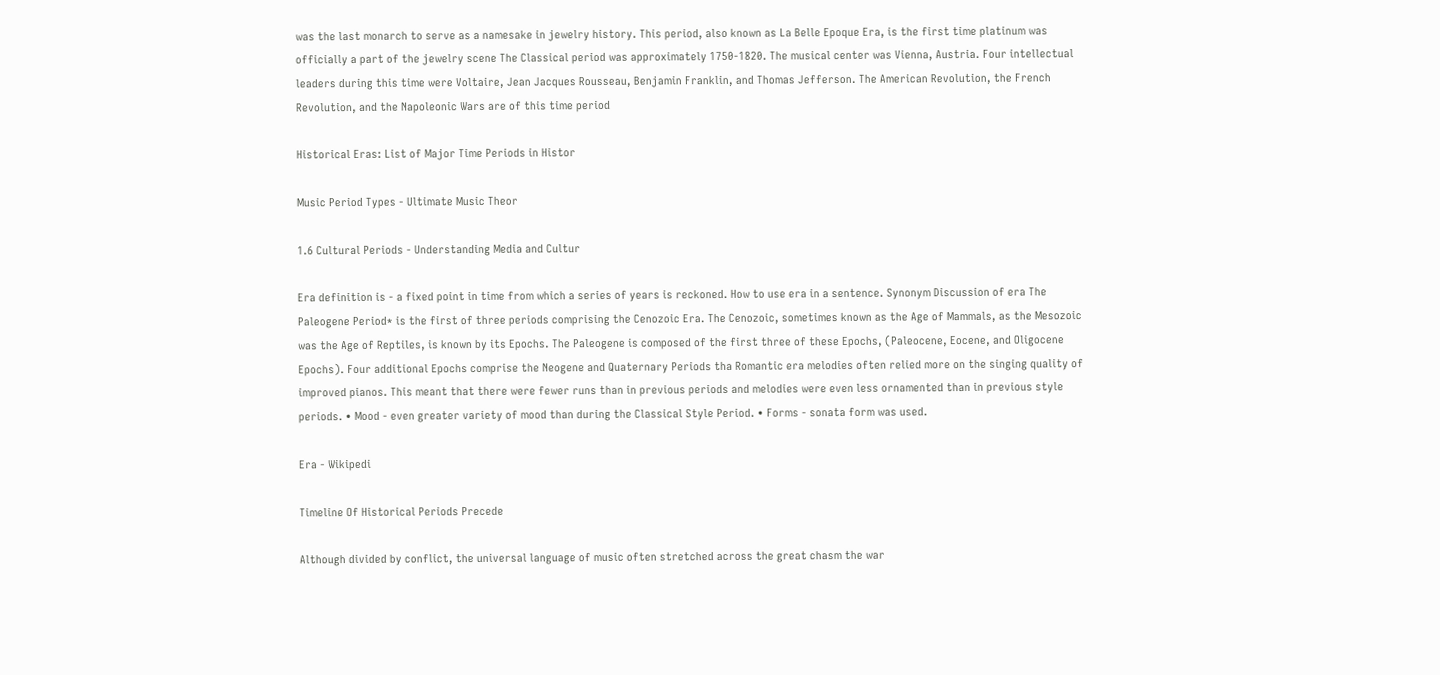was the last monarch to serve as a namesake in jewelry history. This period, also known as La Belle Epoque Era, is the first time platinum was officially a part of the jewelry scene The Classical period was approximately 1750-1820. The musical center was Vienna, Austria. Four intellectual leaders during this time were Voltaire, Jean Jacques Rousseau, Benjamin Franklin, and Thomas Jefferson. The American Revolution, the French Revolution, and the Napoleonic Wars are of this time period

Historical Eras: List of Major Time Periods in Histor

Music Period Types - Ultimate Music Theor

1.6 Cultural Periods - Understanding Media and Cultur

Era definition is - a fixed point in time from which a series of years is reckoned. How to use era in a sentence. Synonym Discussion of era The Paleogene Period* is the first of three periods comprising the Cenozoic Era. The Cenozoic, sometimes known as the Age of Mammals, as the Mesozoic was the Age of Reptiles, is known by its Epochs. The Paleogene is composed of the first three of these Epochs, (Paleocene, Eocene, and Oligocene Epochs). Four additional Epochs comprise the Neogene and Quaternary Periods tha Romantic era melodies often relied more on the singing quality of improved pianos. This meant that there were fewer runs than in previous periods and melodies were even less ornamented than in previous style periods. • Mood - even greater variety of mood than during the Classical Style Period. • Forms - sonata form was used.

Era - Wikipedi

Timeline Of Historical Periods Precede

Although divided by conflict, the universal language of music often stretched across the great chasm the war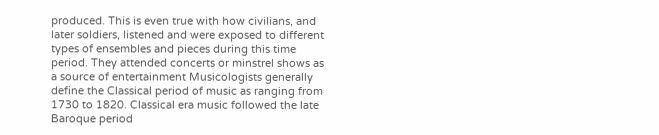produced. This is even true with how civilians, and later soldiers, listened and were exposed to different types of ensembles and pieces during this time period. They attended concerts or minstrel shows as a source of entertainment Musicologists generally define the Classical period of music as ranging from 1730 to 1820. Classical era music followed the late Baroque period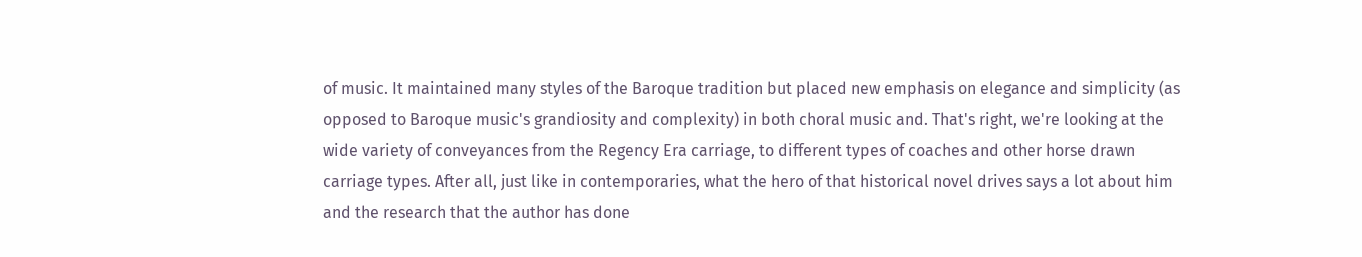of music. It maintained many styles of the Baroque tradition but placed new emphasis on elegance and simplicity (as opposed to Baroque music's grandiosity and complexity) in both choral music and. That's right, we're looking at the wide variety of conveyances from the Regency Era carriage, to different types of coaches and other horse drawn carriage types. After all, just like in contemporaries, what the hero of that historical novel drives says a lot about him and the research that the author has done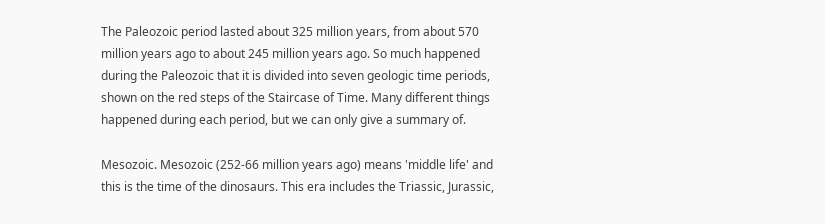The Paleozoic period lasted about 325 million years, from about 570 million years ago to about 245 million years ago. So much happened during the Paleozoic that it is divided into seven geologic time periods, shown on the red steps of the Staircase of Time. Many different things happened during each period, but we can only give a summary of.

Mesozoic. Mesozoic (252-66 million years ago) means 'middle life' and this is the time of the dinosaurs. This era includes the Triassic, Jurassic,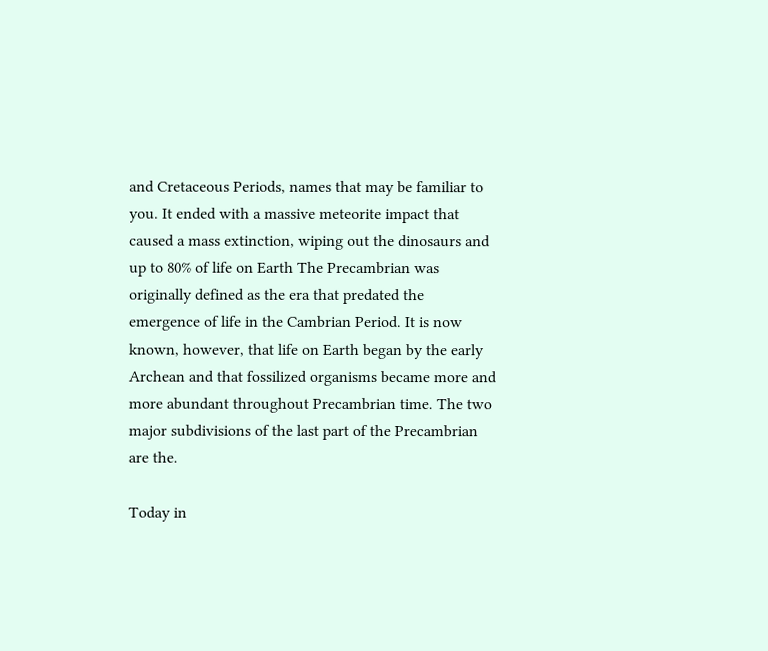and Cretaceous Periods, names that may be familiar to you. It ended with a massive meteorite impact that caused a mass extinction, wiping out the dinosaurs and up to 80% of life on Earth The Precambrian was originally defined as the era that predated the emergence of life in the Cambrian Period. It is now known, however, that life on Earth began by the early Archean and that fossilized organisms became more and more abundant throughout Precambrian time. The two major subdivisions of the last part of the Precambrian are the.

Today in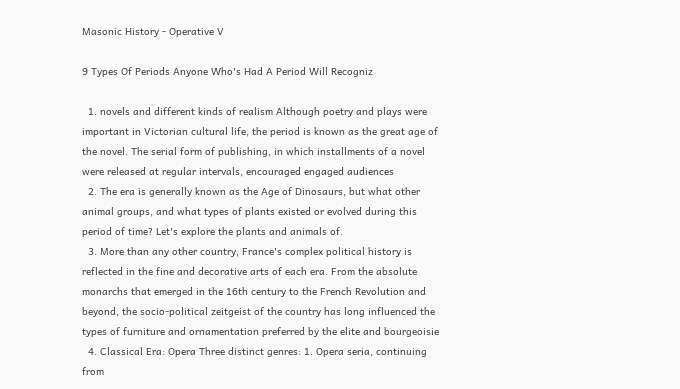Masonic History - Operative V

9 Types Of Periods Anyone Who's Had A Period Will Recogniz

  1. novels and different kinds of realism Although poetry and plays were important in Victorian cultural life, the period is known as the great age of the novel. The serial form of publishing, in which installments of a novel were released at regular intervals, encouraged engaged audiences
  2. The era is generally known as the Age of Dinosaurs, but what other animal groups, and what types of plants existed or evolved during this period of time? Let's explore the plants and animals of.
  3. More than any other country, France's complex political history is reflected in the fine and decorative arts of each era. From the absolute monarchs that emerged in the 16th century to the French Revolution and beyond, the socio-political zeitgeist of the country has long influenced the types of furniture and ornamentation preferred by the elite and bourgeoisie
  4. Classical Era: Opera Three distinct genres: 1. Opera seria, continuing from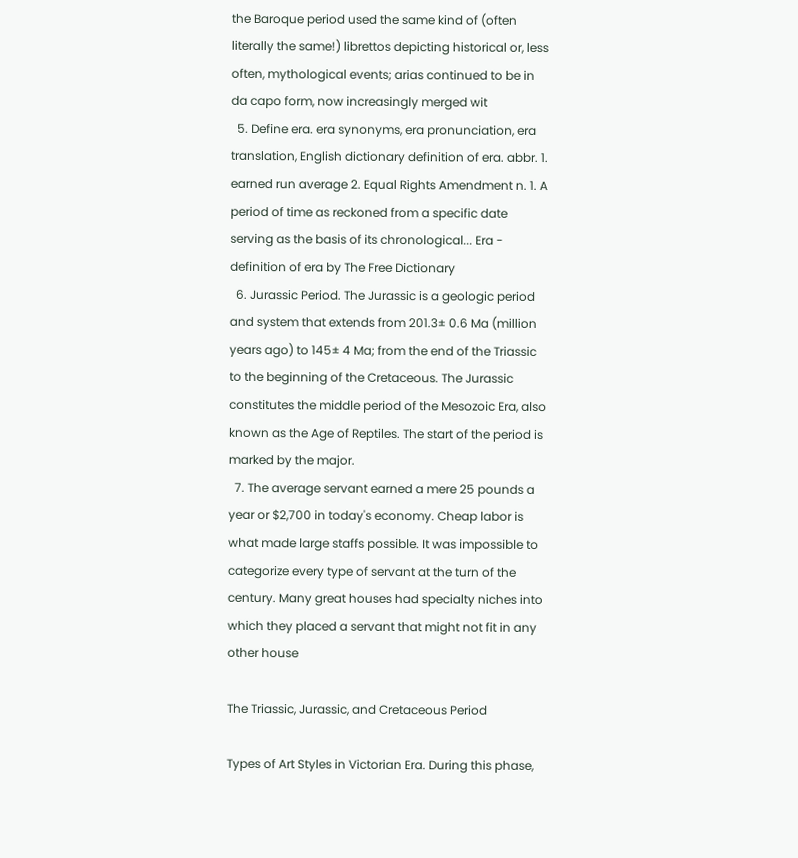the Baroque period used the same kind of (often literally the same!) librettos depicting historical or, less often, mythological events; arias continued to be in da capo form, now increasingly merged wit
  5. Define era. era synonyms, era pronunciation, era translation, English dictionary definition of era. abbr. 1. earned run average 2. Equal Rights Amendment n. 1. A period of time as reckoned from a specific date serving as the basis of its chronological... Era - definition of era by The Free Dictionary
  6. Jurassic Period. The Jurassic is a geologic period and system that extends from 201.3± 0.6 Ma (million years ago) to 145± 4 Ma; from the end of the Triassic to the beginning of the Cretaceous. The Jurassic constitutes the middle period of the Mesozoic Era, also known as the Age of Reptiles. The start of the period is marked by the major.
  7. The average servant earned a mere 25 pounds a year or $2,700 in today's economy. Cheap labor is what made large staffs possible. It was impossible to categorize every type of servant at the turn of the century. Many great houses had specialty niches into which they placed a servant that might not fit in any other house

The Triassic, Jurassic, and Cretaceous Period

Types of Art Styles in Victorian Era. During this phase,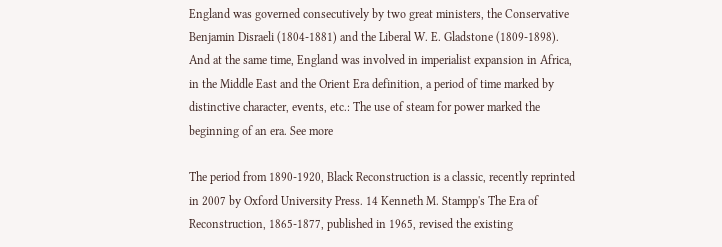England was governed consecutively by two great ministers, the Conservative Benjamin Disraeli (1804-1881) and the Liberal W. E. Gladstone (1809-1898). And at the same time, England was involved in imperialist expansion in Africa, in the Middle East and the Orient Era definition, a period of time marked by distinctive character, events, etc.: The use of steam for power marked the beginning of an era. See more

The period from 1890-1920, Black Reconstruction is a classic, recently reprinted in 2007 by Oxford University Press. 14 Kenneth M. Stampp's The Era of Reconstruction, 1865-1877, published in 1965, revised the existing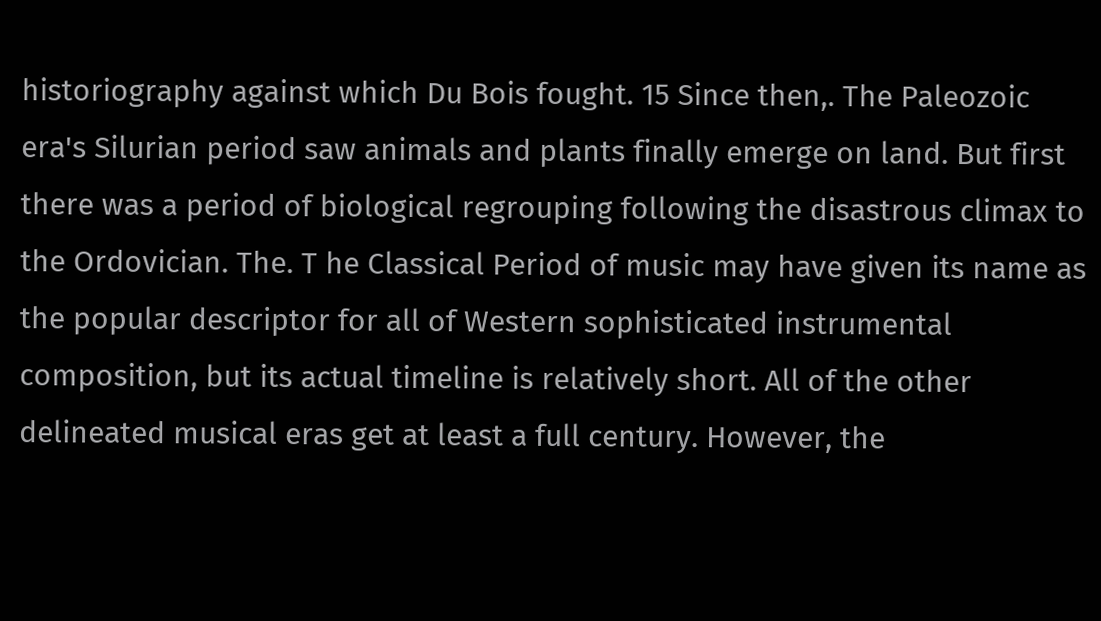historiography against which Du Bois fought. 15 Since then,. The Paleozoic era's Silurian period saw animals and plants finally emerge on land. But first there was a period of biological regrouping following the disastrous climax to the Ordovician. The. T he Classical Period of music may have given its name as the popular descriptor for all of Western sophisticated instrumental composition, but its actual timeline is relatively short. All of the other delineated musical eras get at least a full century. However, the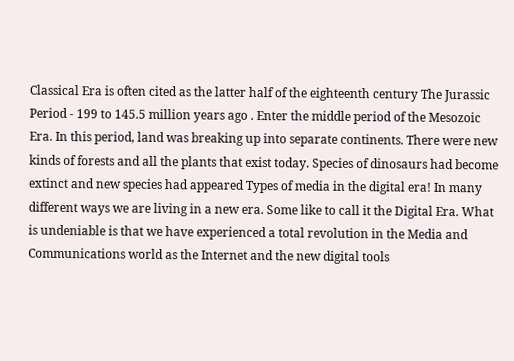Classical Era is often cited as the latter half of the eighteenth century The Jurassic Period - 199 to 145.5 million years ago . Enter the middle period of the Mesozoic Era. In this period, land was breaking up into separate continents. There were new kinds of forests and all the plants that exist today. Species of dinosaurs had become extinct and new species had appeared Types of media in the digital era! In many different ways we are living in a new era. Some like to call it the Digital Era. What is undeniable is that we have experienced a total revolution in the Media and Communications world as the Internet and the new digital tools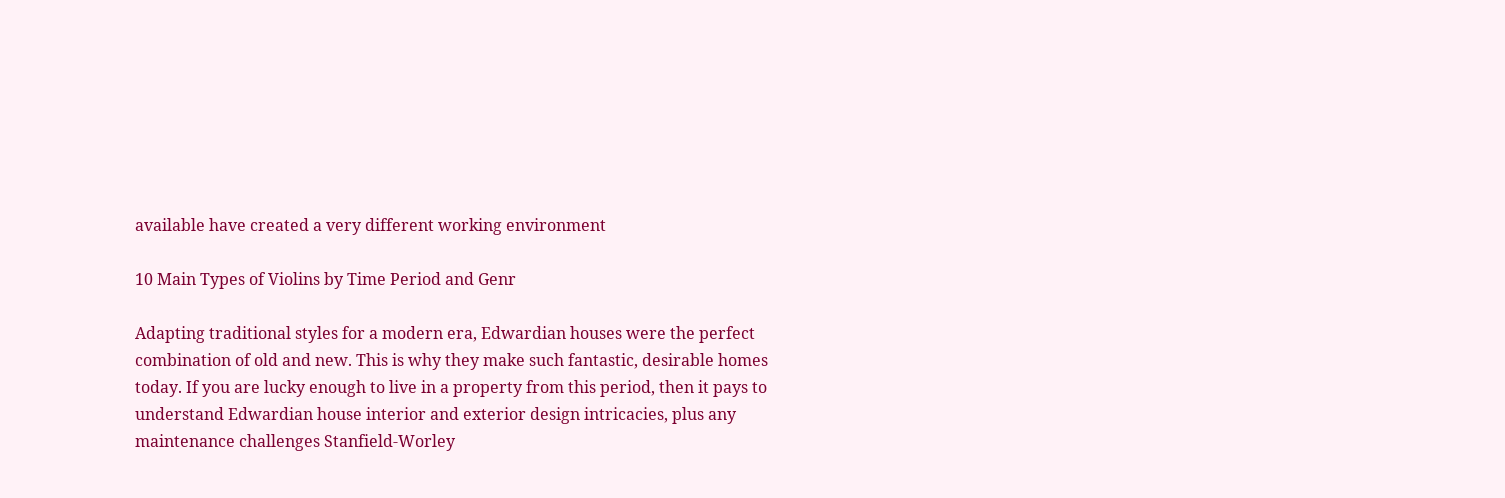available have created a very different working environment

10 Main Types of Violins by Time Period and Genr

Adapting traditional styles for a modern era, Edwardian houses were the perfect combination of old and new. This is why they make such fantastic, desirable homes today. If you are lucky enough to live in a property from this period, then it pays to understand Edwardian house interior and exterior design intricacies, plus any maintenance challenges Stanfield-Worley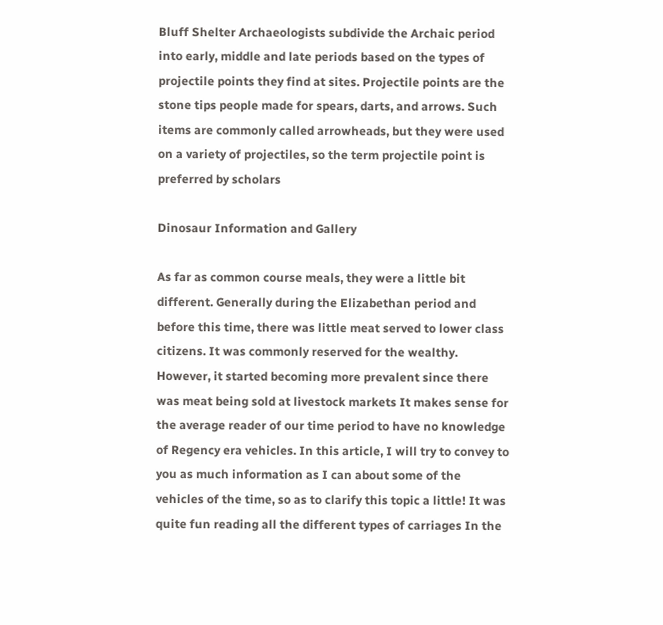Bluff Shelter Archaeologists subdivide the Archaic period into early, middle and late periods based on the types of projectile points they find at sites. Projectile points are the stone tips people made for spears, darts, and arrows. Such items are commonly called arrowheads, but they were used on a variety of projectiles, so the term projectile point is preferred by scholars

Dinosaur Information and Gallery

As far as common course meals, they were a little bit different. Generally during the Elizabethan period and before this time, there was little meat served to lower class citizens. It was commonly reserved for the wealthy. However, it started becoming more prevalent since there was meat being sold at livestock markets It makes sense for the average reader of our time period to have no knowledge of Regency era vehicles. In this article, I will try to convey to you as much information as I can about some of the vehicles of the time, so as to clarify this topic a little! It was quite fun reading all the different types of carriages In the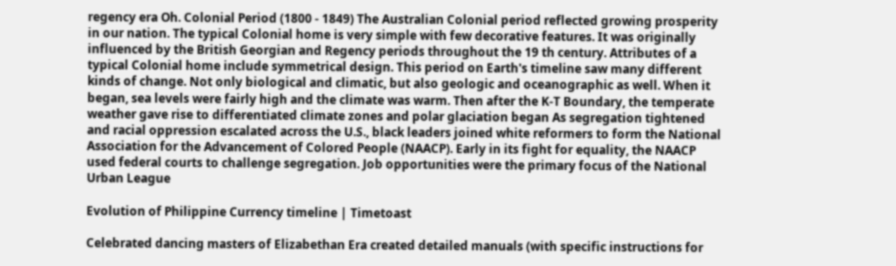regency era Oh. Colonial Period (1800 - 1849) The Australian Colonial period reflected growing prosperity in our nation. The typical Colonial home is very simple with few decorative features. It was originally influenced by the British Georgian and Regency periods throughout the 19 th century. Attributes of a typical Colonial home include symmetrical design. This period on Earth's timeline saw many different kinds of change. Not only biological and climatic, but also geologic and oceanographic as well. When it began, sea levels were fairly high and the climate was warm. Then after the K-T Boundary, the temperate weather gave rise to differentiated climate zones and polar glaciation began As segregation tightened and racial oppression escalated across the U.S., black leaders joined white reformers to form the National Association for the Advancement of Colored People (NAACP). Early in its fight for equality, the NAACP used federal courts to challenge segregation. Job opportunities were the primary focus of the National Urban League

Evolution of Philippine Currency timeline | Timetoast

Celebrated dancing masters of Elizabethan Era created detailed manuals (with specific instructions for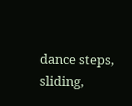dance steps, sliding,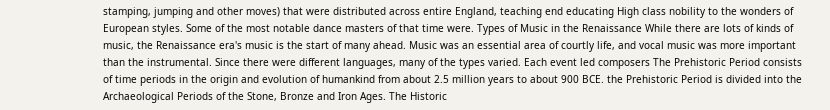stamping, jumping and other moves) that were distributed across entire England, teaching end educating High class nobility to the wonders of European styles. Some of the most notable dance masters of that time were. Types of Music in the Renaissance While there are lots of kinds of music, the Renaissance era's music is the start of many ahead. Music was an essential area of courtly life, and vocal music was more important than the instrumental. Since there were different languages, many of the types varied. Each event led composers The Prehistoric Period consists of time periods in the origin and evolution of humankind from about 2.5 million years to about 900 BCE. the Prehistoric Period is divided into the Archaeological Periods of the Stone, Bronze and Iron Ages. The Historic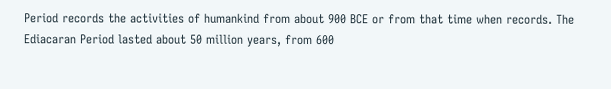Period records the activities of humankind from about 900 BCE or from that time when records. The Ediacaran Period lasted about 50 million years, from 600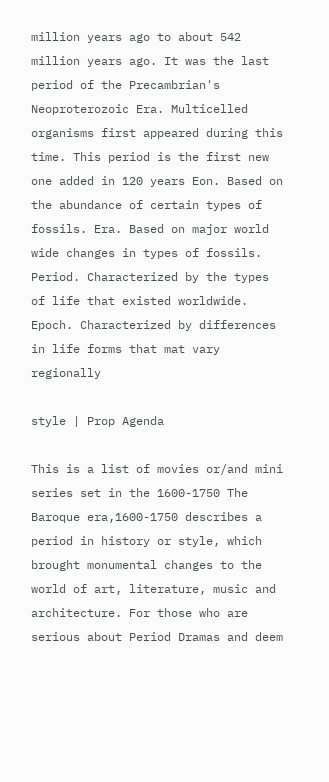million years ago to about 542 million years ago. It was the last period of the Precambrian's Neoproterozoic Era. Multicelled organisms first appeared during this time. This period is the first new one added in 120 years Eon. Based on the abundance of certain types of fossils. Era. Based on major world wide changes in types of fossils. Period. Characterized by the types of life that existed worldwide. Epoch. Characterized by differences in life forms that mat vary regionally

style | Prop Agenda

This is a list of movies or/and mini series set in the 1600-1750 The Baroque era,1600-1750 describes a period in history or style, which brought monumental changes to the world of art, literature, music and architecture. For those who are serious about Period Dramas and deem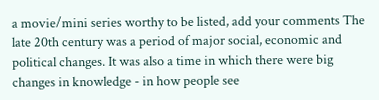a movie/mini series worthy to be listed, add your comments The late 20th century was a period of major social, economic and political changes. It was also a time in which there were big changes in knowledge - in how people see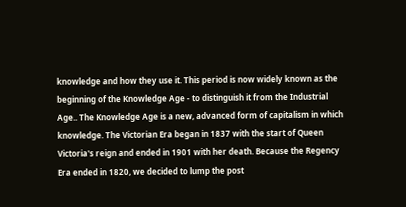knowledge and how they use it. This period is now widely known as the beginning of the Knowledge Age - to distinguish it from the Industrial Age.. The Knowledge Age is a new, advanced form of capitalism in which knowledge. The Victorian Era began in 1837 with the start of Queen Victoria's reign and ended in 1901 with her death. Because the Regency Era ended in 1820, we decided to lump the post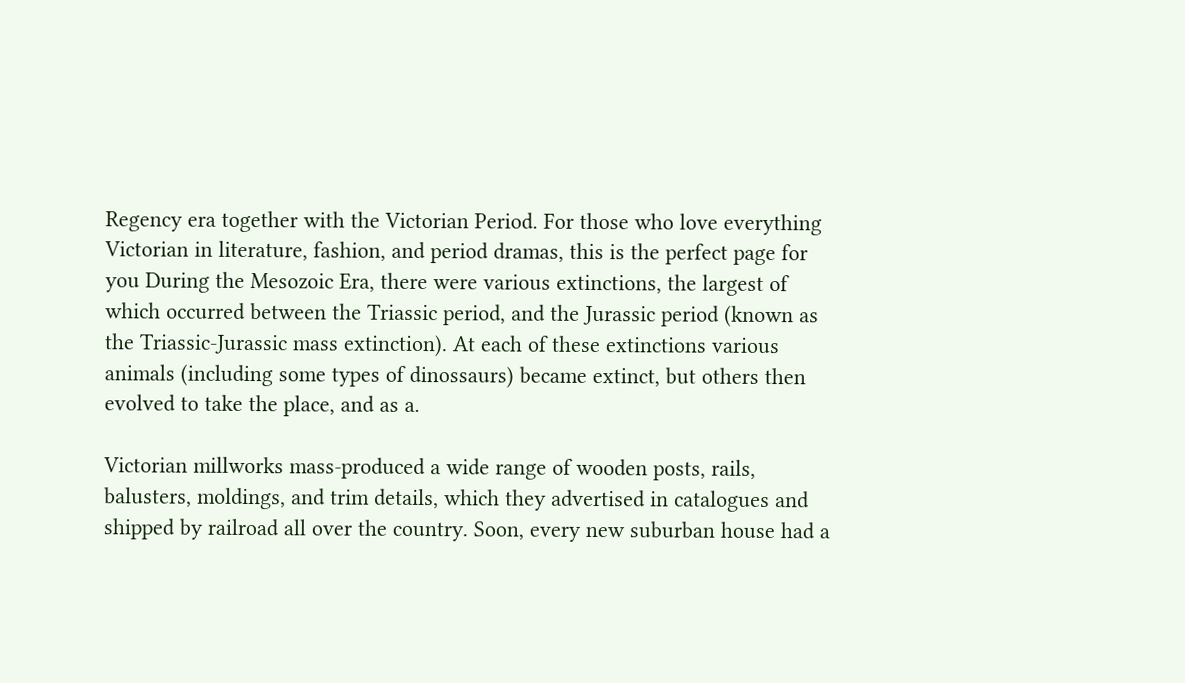Regency era together with the Victorian Period. For those who love everything Victorian in literature, fashion, and period dramas, this is the perfect page for you During the Mesozoic Era, there were various extinctions, the largest of which occurred between the Triassic period, and the Jurassic period (known as the Triassic-Jurassic mass extinction). At each of these extinctions various animals (including some types of dinossaurs) became extinct, but others then evolved to take the place, and as a.

Victorian millworks mass-produced a wide range of wooden posts, rails, balusters, moldings, and trim details, which they advertised in catalogues and shipped by railroad all over the country. Soon, every new suburban house had a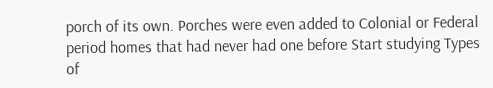porch of its own. Porches were even added to Colonial or Federal period homes that had never had one before Start studying Types of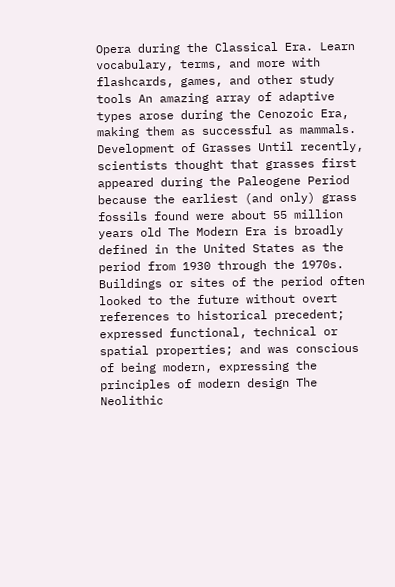Opera during the Classical Era. Learn vocabulary, terms, and more with flashcards, games, and other study tools An amazing array of adaptive types arose during the Cenozoic Era, making them as successful as mammals. Development of Grasses Until recently, scientists thought that grasses first appeared during the Paleogene Period because the earliest (and only) grass fossils found were about 55 million years old The Modern Era is broadly defined in the United States as the period from 1930 through the 1970s. Buildings or sites of the period often looked to the future without overt references to historical precedent; expressed functional, technical or spatial properties; and was conscious of being modern, expressing the principles of modern design The Neolithic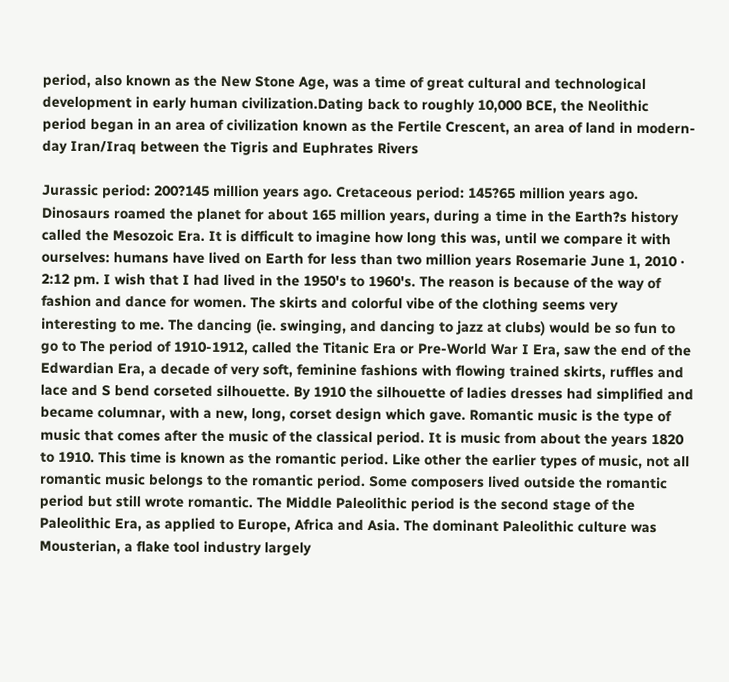period, also known as the New Stone Age, was a time of great cultural and technological development in early human civilization.Dating back to roughly 10,000 BCE, the Neolithic period began in an area of civilization known as the Fertile Crescent, an area of land in modern-day Iran/Iraq between the Tigris and Euphrates Rivers

Jurassic period: 200?145 million years ago. Cretaceous period: 145?65 million years ago. Dinosaurs roamed the planet for about 165 million years, during a time in the Earth?s history called the Mesozoic Era. It is difficult to imagine how long this was, until we compare it with ourselves: humans have lived on Earth for less than two million years Rosemarie June 1, 2010 · 2:12 pm. I wish that I had lived in the 1950's to 1960's. The reason is because of the way of fashion and dance for women. The skirts and colorful vibe of the clothing seems very interesting to me. The dancing (ie. swinging, and dancing to jazz at clubs) would be so fun to go to The period of 1910-1912, called the Titanic Era or Pre-World War I Era, saw the end of the Edwardian Era, a decade of very soft, feminine fashions with flowing trained skirts, ruffles and lace and S bend corseted silhouette. By 1910 the silhouette of ladies dresses had simplified and became columnar, with a new, long, corset design which gave. Romantic music is the type of music that comes after the music of the classical period. It is music from about the years 1820 to 1910. This time is known as the romantic period. Like other the earlier types of music, not all romantic music belongs to the romantic period. Some composers lived outside the romantic period but still wrote romantic. The Middle Paleolithic period is the second stage of the Paleolithic Era, as applied to Europe, Africa and Asia. The dominant Paleolithic culture was Mousterian, a flake tool industry largely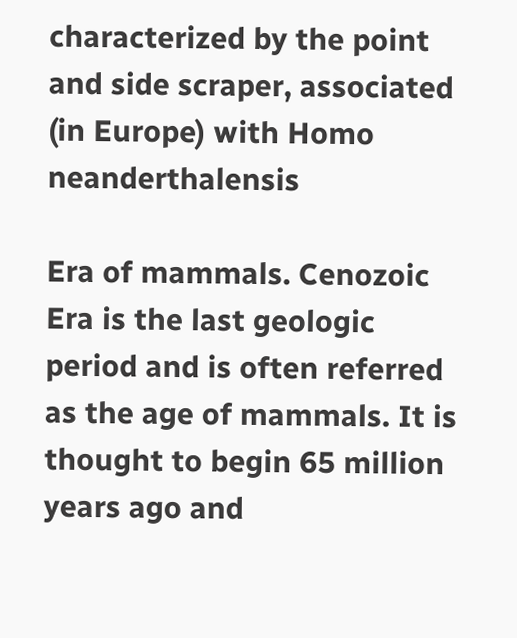characterized by the point and side scraper, associated (in Europe) with Homo neanderthalensis

Era of mammals. Cenozoic Era is the last geologic period and is often referred as the age of mammals. It is thought to begin 65 million years ago and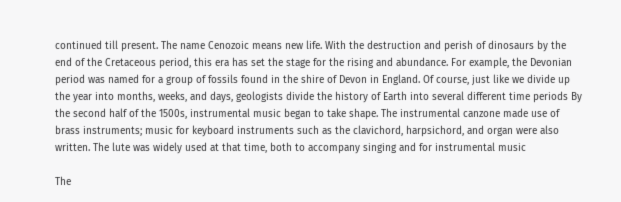continued till present. The name Cenozoic means new life. With the destruction and perish of dinosaurs by the end of the Cretaceous period, this era has set the stage for the rising and abundance. For example, the Devonian period was named for a group of fossils found in the shire of Devon in England. Of course, just like we divide up the year into months, weeks, and days, geologists divide the history of Earth into several different time periods By the second half of the 1500s, instrumental music began to take shape. The instrumental canzone made use of brass instruments; music for keyboard instruments such as the clavichord, harpsichord, and organ were also written. The lute was widely used at that time, both to accompany singing and for instrumental music

The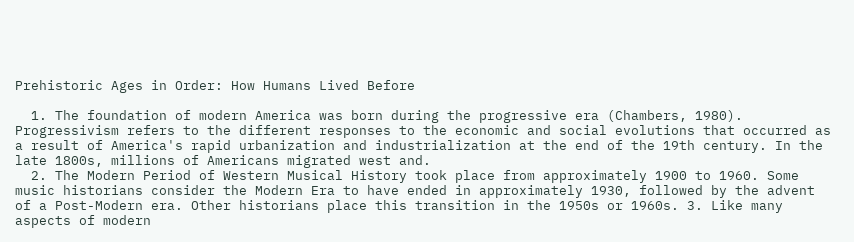Prehistoric Ages in Order: How Humans Lived Before

  1. The foundation of modern America was born during the progressive era (Chambers, 1980). Progressivism refers to the different responses to the economic and social evolutions that occurred as a result of America's rapid urbanization and industrialization at the end of the 19th century. In the late 1800s, millions of Americans migrated west and.
  2. The Modern Period of Western Musical History took place from approximately 1900 to 1960. Some music historians consider the Modern Era to have ended in approximately 1930, followed by the advent of a Post-Modern era. Other historians place this transition in the 1950s or 1960s. 3. Like many aspects of modern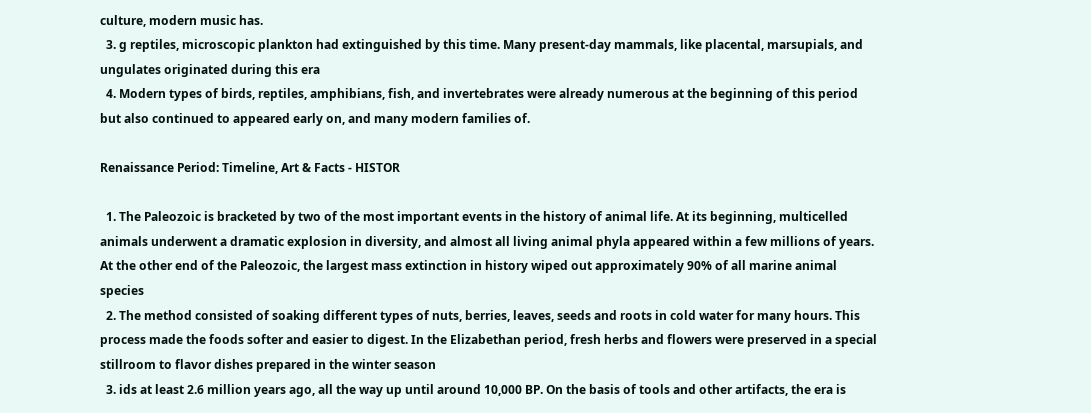culture, modern music has.
  3. g reptiles, microscopic plankton had extinguished by this time. Many present-day mammals, like placental, marsupials, and ungulates originated during this era
  4. Modern types of birds, reptiles, amphibians, fish, and invertebrates were already numerous at the beginning of this period but also continued to appeared early on, and many modern families of.

Renaissance Period: Timeline, Art & Facts - HISTOR

  1. The Paleozoic is bracketed by two of the most important events in the history of animal life. At its beginning, multicelled animals underwent a dramatic explosion in diversity, and almost all living animal phyla appeared within a few millions of years. At the other end of the Paleozoic, the largest mass extinction in history wiped out approximately 90% of all marine animal species
  2. The method consisted of soaking different types of nuts, berries, leaves, seeds and roots in cold water for many hours. This process made the foods softer and easier to digest. In the Elizabethan period, fresh herbs and flowers were preserved in a special stillroom to flavor dishes prepared in the winter season
  3. ids at least 2.6 million years ago, all the way up until around 10,000 BP. On the basis of tools and other artifacts, the era is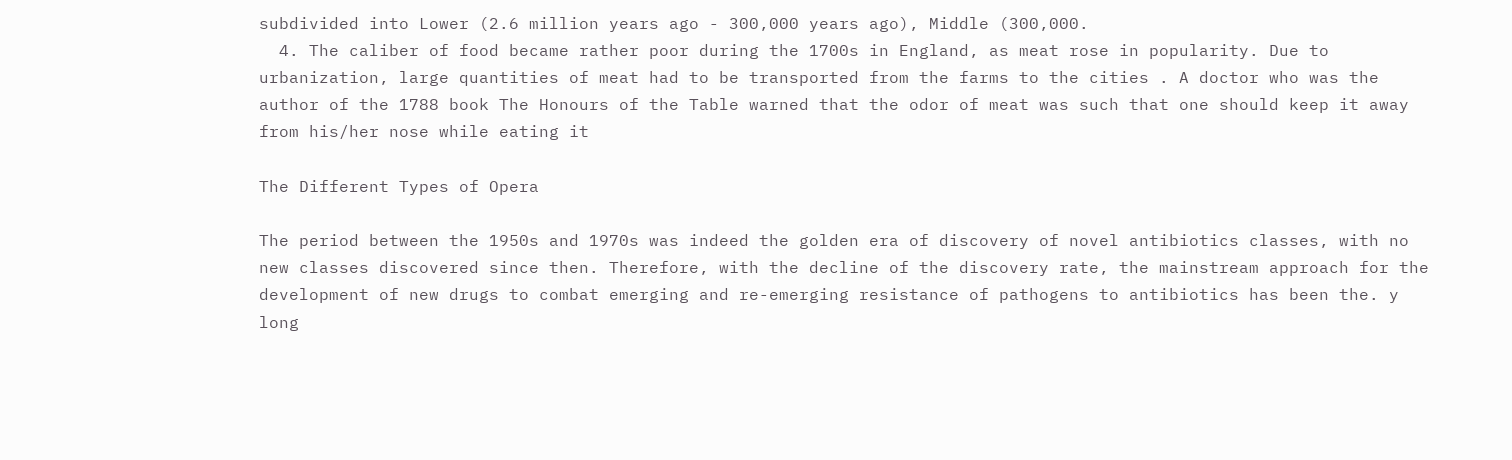subdivided into Lower (2.6 million years ago - 300,000 years ago), Middle (300,000.
  4. The caliber of food became rather poor during the 1700s in England, as meat rose in popularity. Due to urbanization, large quantities of meat had to be transported from the farms to the cities . A doctor who was the author of the 1788 book The Honours of the Table warned that the odor of meat was such that one should keep it away from his/her nose while eating it

The Different Types of Opera

The period between the 1950s and 1970s was indeed the golden era of discovery of novel antibiotics classes, with no new classes discovered since then. Therefore, with the decline of the discovery rate, the mainstream approach for the development of new drugs to combat emerging and re-emerging resistance of pathogens to antibiotics has been the. y long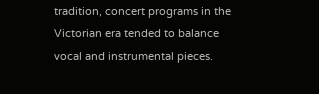tradition, concert programs in the Victorian era tended to balance vocal and instrumental pieces.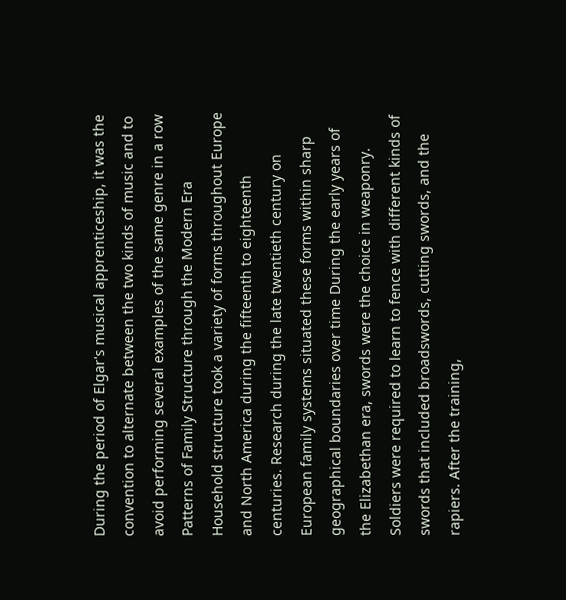During the period of Elgar's musical apprenticeship, it was the convention to alternate between the two kinds of music and to avoid performing several examples of the same genre in a row Patterns of Family Structure through the Modern Era Household structure took a variety of forms throughout Europe and North America during the fifteenth to eighteenth centuries. Research during the late twentieth century on European family systems situated these forms within sharp geographical boundaries over time During the early years of the Elizabethan era, swords were the choice in weaponry. Soldiers were required to learn to fence with different kinds of swords that included broadswords, cutting swords, and the rapiers. After the training,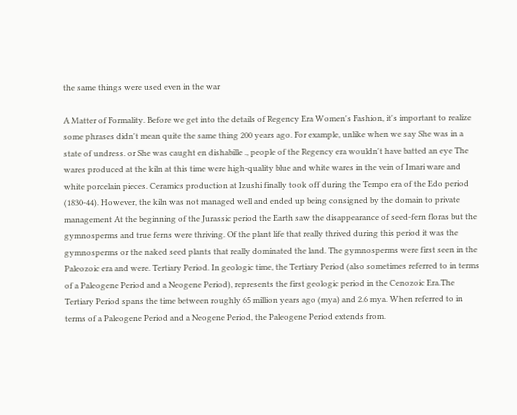the same things were used even in the war

A Matter of Formality. Before we get into the details of Regency Era Women's Fashion, it's important to realize some phrases didn't mean quite the same thing 200 years ago. For example, unlike when we say She was in a state of undress. or She was caught en dishabille ., people of the Regency era wouldn't have batted an eye The wares produced at the kiln at this time were high-quality blue and white wares in the vein of Imari ware and white porcelain pieces. Ceramics production at Izushi finally took off during the Tempo era of the Edo period (1830-44). However, the kiln was not managed well and ended up being consigned by the domain to private management At the beginning of the Jurassic period the Earth saw the disappearance of seed-fern floras but the gymnosperms and true ferns were thriving. Of the plant life that really thrived during this period it was the gymnosperms or the naked seed plants that really dominated the land. The gymnosperms were first seen in the Paleozoic era and were. Tertiary Period. In geologic time, the Tertiary Period (also sometimes referred to in terms of a Paleogene Period and a Neogene Period), represents the first geologic period in the Cenozoic Era.The Tertiary Period spans the time between roughly 65 million years ago (mya) and 2.6 mya. When referred to in terms of a Paleogene Period and a Neogene Period, the Paleogene Period extends from.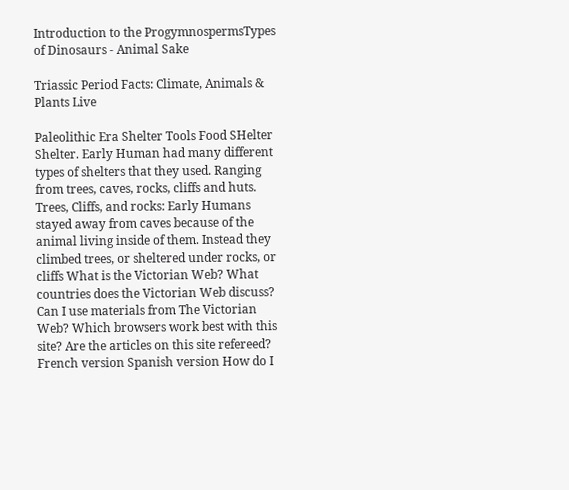Introduction to the ProgymnospermsTypes of Dinosaurs - Animal Sake

Triassic Period Facts: Climate, Animals & Plants Live

Paleolithic Era Shelter Tools Food SHelter Shelter. Early Human had many different types of shelters that they used. Ranging from trees, caves, rocks, cliffs and huts. Trees, Cliffs, and rocks: Early Humans stayed away from caves because of the animal living inside of them. Instead they climbed trees, or sheltered under rocks, or cliffs What is the Victorian Web? What countries does the Victorian Web discuss? Can I use materials from The Victorian Web? Which browsers work best with this site? Are the articles on this site refereed? French version Spanish version How do I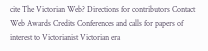cite The Victorian Web? Directions for contributors Contact Web Awards Credits Conferences and calls for papers of interest to Victorianist Victorian era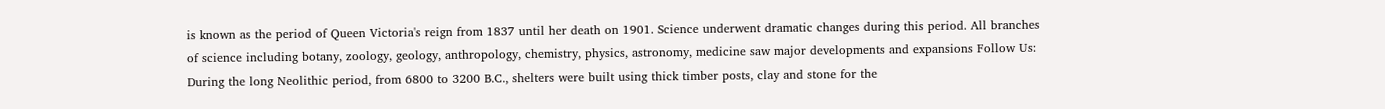is known as the period of Queen Victoria's reign from 1837 until her death on 1901. Science underwent dramatic changes during this period. All branches of science including botany, zoology, geology, anthropology, chemistry, physics, astronomy, medicine saw major developments and expansions Follow Us: During the long Neolithic period, from 6800 to 3200 B.C., shelters were built using thick timber posts, clay and stone for the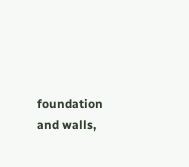foundation and walls,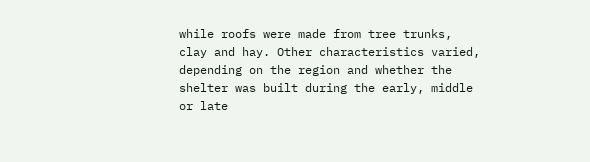while roofs were made from tree trunks, clay and hay. Other characteristics varied, depending on the region and whether the shelter was built during the early, middle or late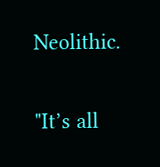Neolithic.

"It’s all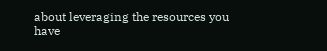about leveraging the resources you have